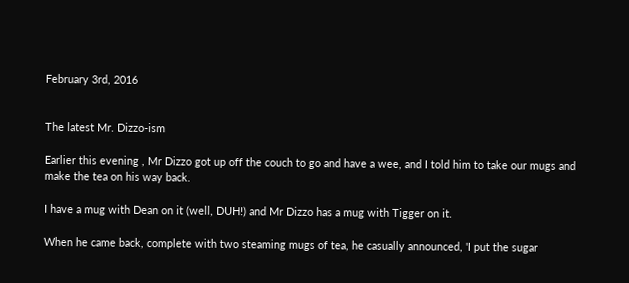February 3rd, 2016


The latest Mr. Dizzo-ism

Earlier this evening , Mr Dizzo got up off the couch to go and have a wee, and I told him to take our mugs and make the tea on his way back.

I have a mug with Dean on it (well, DUH!) and Mr Dizzo has a mug with Tigger on it.

When he came back, complete with two steaming mugs of tea, he casually announced, 'I put the sugar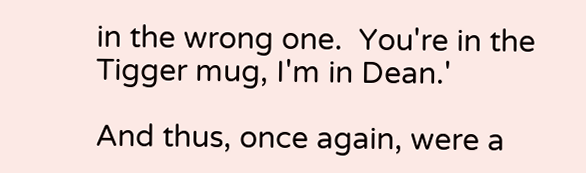in the wrong one.  You're in the Tigger mug, I'm in Dean.'

And thus, once again, were a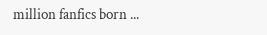million fanfics born ...